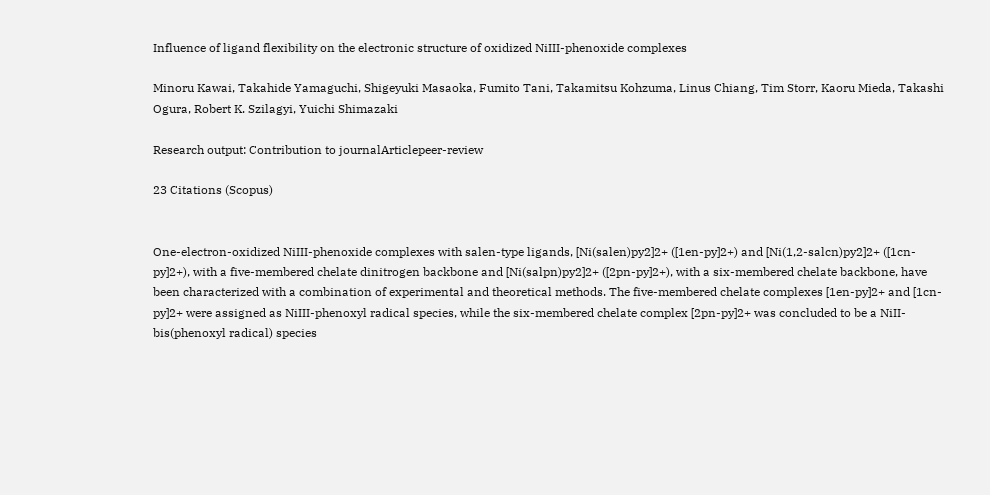Influence of ligand flexibility on the electronic structure of oxidized NiIII-phenoxide complexes

Minoru Kawai, Takahide Yamaguchi, Shigeyuki Masaoka, Fumito Tani, Takamitsu Kohzuma, Linus Chiang, Tim Storr, Kaoru Mieda, Takashi Ogura, Robert K. Szilagyi, Yuichi Shimazaki

Research output: Contribution to journalArticlepeer-review

23 Citations (Scopus)


One-electron-oxidized NiIII-phenoxide complexes with salen-type ligands, [Ni(salen)py2]2+ ([1en-py]2+) and [Ni(1,2-salcn)py2]2+ ([1cn-py]2+), with a five-membered chelate dinitrogen backbone and [Ni(salpn)py2]2+ ([2pn-py]2+), with a six-membered chelate backbone, have been characterized with a combination of experimental and theoretical methods. The five-membered chelate complexes [1en-py]2+ and [1cn-py]2+ were assigned as NiIII-phenoxyl radical species, while the six-membered chelate complex [2pn-py]2+ was concluded to be a NiII-bis(phenoxyl radical) species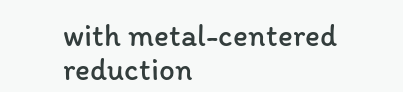with metal-centered reduction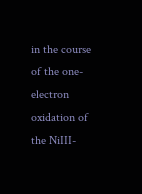in the course of the one-electron oxidation of the NiIII-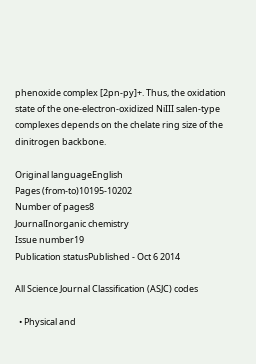phenoxide complex [2pn-py]+. Thus, the oxidation state of the one-electron-oxidized NiIII salen-type complexes depends on the chelate ring size of the dinitrogen backbone.

Original languageEnglish
Pages (from-to)10195-10202
Number of pages8
JournalInorganic chemistry
Issue number19
Publication statusPublished - Oct 6 2014

All Science Journal Classification (ASJC) codes

  • Physical and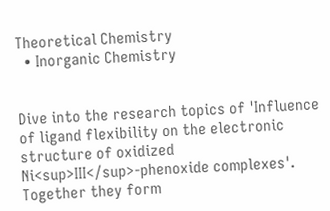Theoretical Chemistry
  • Inorganic Chemistry


Dive into the research topics of 'Influence of ligand flexibility on the electronic structure of oxidized Ni<sup>III</sup>-phenoxide complexes'. Together they form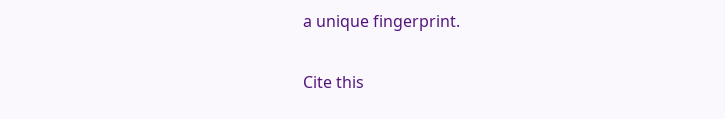a unique fingerprint.

Cite this